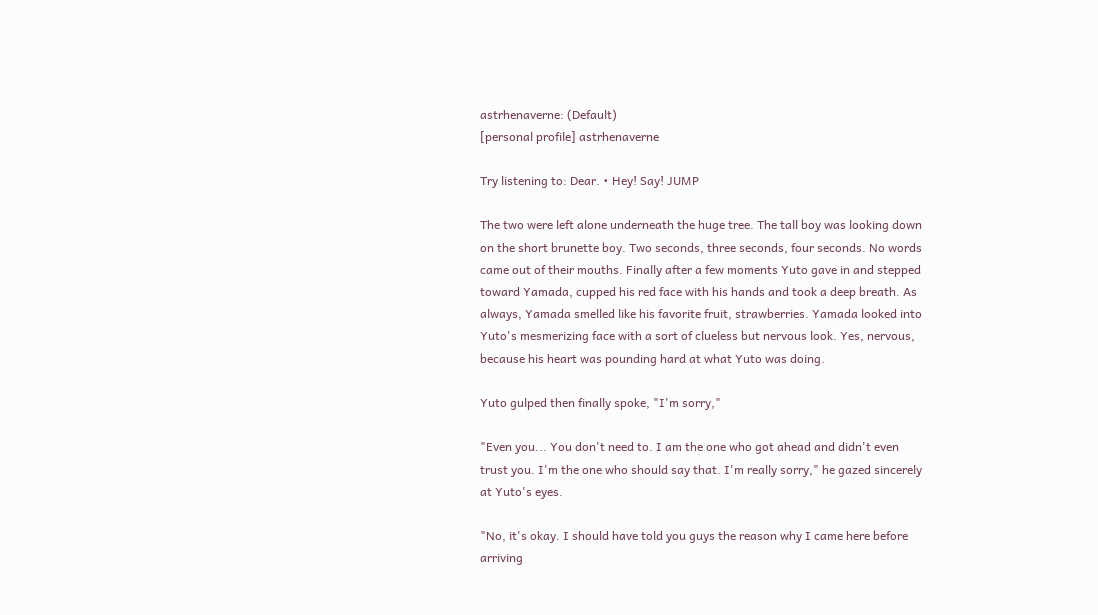astrhenaverne: (Default)
[personal profile] astrhenaverne

Try listening to: Dear. • Hey! Say! JUMP

The two were left alone underneath the huge tree. The tall boy was looking down on the short brunette boy. Two seconds, three seconds, four seconds. No words came out of their mouths. Finally after a few moments Yuto gave in and stepped toward Yamada, cupped his red face with his hands and took a deep breath. As always, Yamada smelled like his favorite fruit, strawberries. Yamada looked into Yuto's mesmerizing face with a sort of clueless but nervous look. Yes, nervous, because his heart was pounding hard at what Yuto was doing.

Yuto gulped then finally spoke, "I'm sorry,"

"Even you... You don't need to. I am the one who got ahead and didn't even trust you. I'm the one who should say that. I'm really sorry," he gazed sincerely at Yuto's eyes.

"No, it's okay. I should have told you guys the reason why I came here before arriving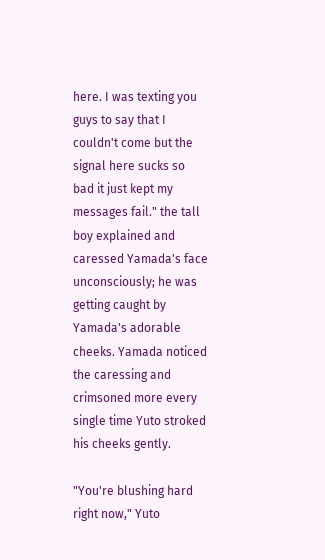here. I was texting you guys to say that I couldn't come but the signal here sucks so bad it just kept my messages fail." the tall boy explained and caressed Yamada's face unconsciously; he was getting caught by Yamada's adorable cheeks. Yamada noticed the caressing and crimsoned more every single time Yuto stroked his cheeks gently.

"You're blushing hard right now," Yuto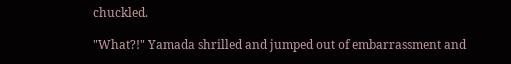chuckled.

"What?!" Yamada shrilled and jumped out of embarrassment and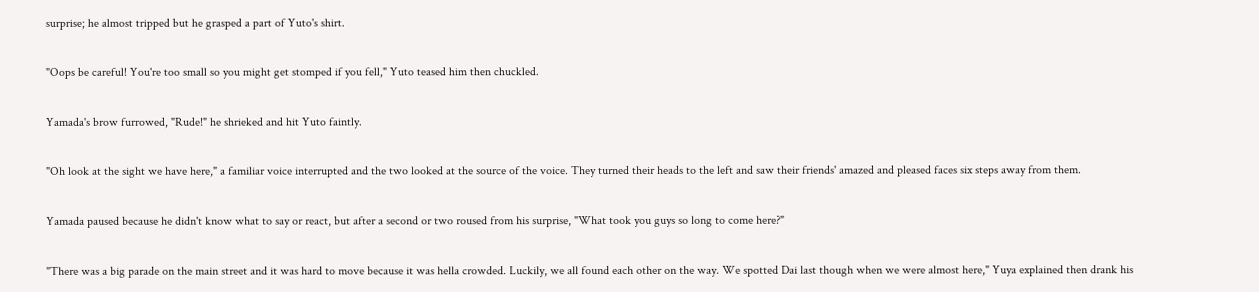surprise; he almost tripped but he grasped a part of Yuto's shirt.

"Oops be careful! You're too small so you might get stomped if you fell," Yuto teased him then chuckled.

Yamada's brow furrowed, "Rude!" he shrieked and hit Yuto faintly.

"Oh look at the sight we have here," a familiar voice interrupted and the two looked at the source of the voice. They turned their heads to the left and saw their friends' amazed and pleased faces six steps away from them.

Yamada paused because he didn't know what to say or react, but after a second or two roused from his surprise, "What took you guys so long to come here?"

"There was a big parade on the main street and it was hard to move because it was hella crowded. Luckily, we all found each other on the way. We spotted Dai last though when we were almost here," Yuya explained then drank his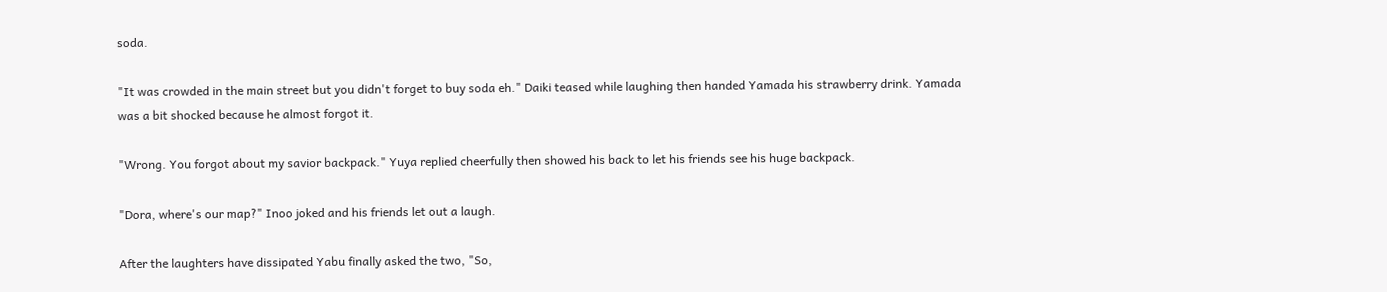soda.

"It was crowded in the main street but you didn't forget to buy soda eh." Daiki teased while laughing then handed Yamada his strawberry drink. Yamada was a bit shocked because he almost forgot it.

"Wrong. You forgot about my savior backpack." Yuya replied cheerfully then showed his back to let his friends see his huge backpack.

"Dora, where's our map?" Inoo joked and his friends let out a laugh.

After the laughters have dissipated Yabu finally asked the two, "So,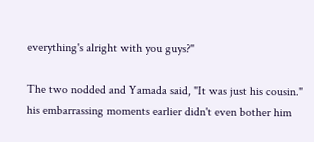everything's alright with you guys?"

The two nodded and Yamada said, "It was just his cousin." his embarrassing moments earlier didn't even bother him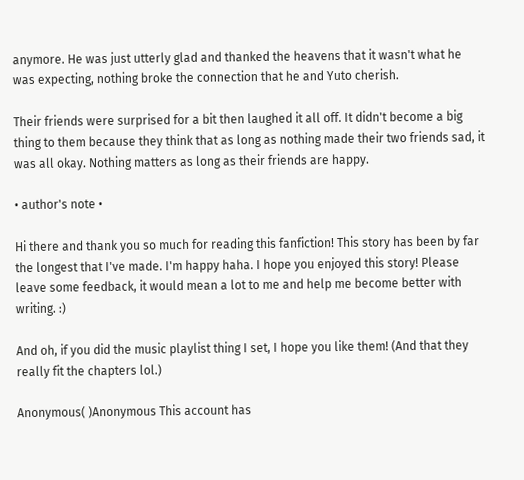anymore. He was just utterly glad and thanked the heavens that it wasn't what he was expecting, nothing broke the connection that he and Yuto cherish.

Their friends were surprised for a bit then laughed it all off. It didn't become a big thing to them because they think that as long as nothing made their two friends sad, it was all okay. Nothing matters as long as their friends are happy.

• author's note •

Hi there and thank you so much for reading this fanfiction! This story has been by far the longest that I've made. I'm happy haha. I hope you enjoyed this story! Please leave some feedback, it would mean a lot to me and help me become better with writing. :)

And oh, if you did the music playlist thing I set, I hope you like them! (And that they really fit the chapters lol.)

Anonymous( )Anonymous This account has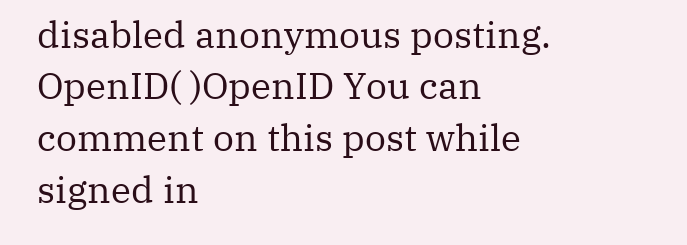disabled anonymous posting.
OpenID( )OpenID You can comment on this post while signed in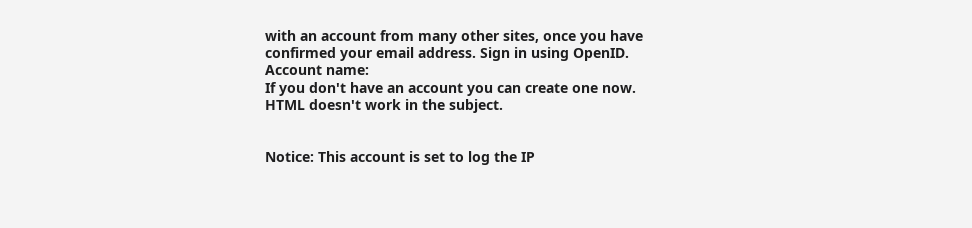with an account from many other sites, once you have confirmed your email address. Sign in using OpenID.
Account name:
If you don't have an account you can create one now.
HTML doesn't work in the subject.


Notice: This account is set to log the IP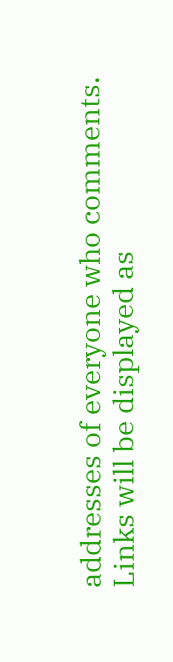addresses of everyone who comments.
Links will be displayed as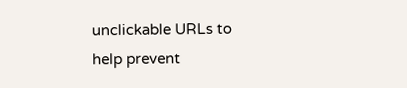unclickable URLs to help prevent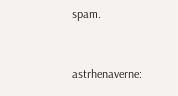spam.


astrhenaverne: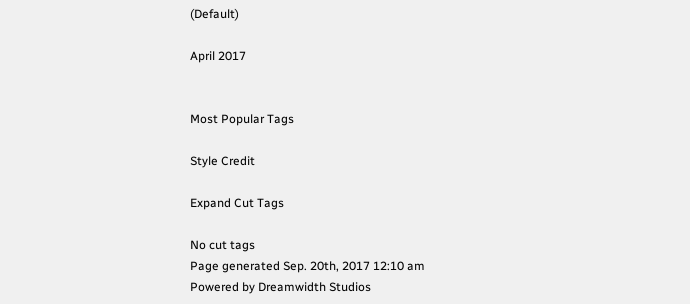(Default)

April 2017


Most Popular Tags

Style Credit

Expand Cut Tags

No cut tags
Page generated Sep. 20th, 2017 12:10 am
Powered by Dreamwidth Studios